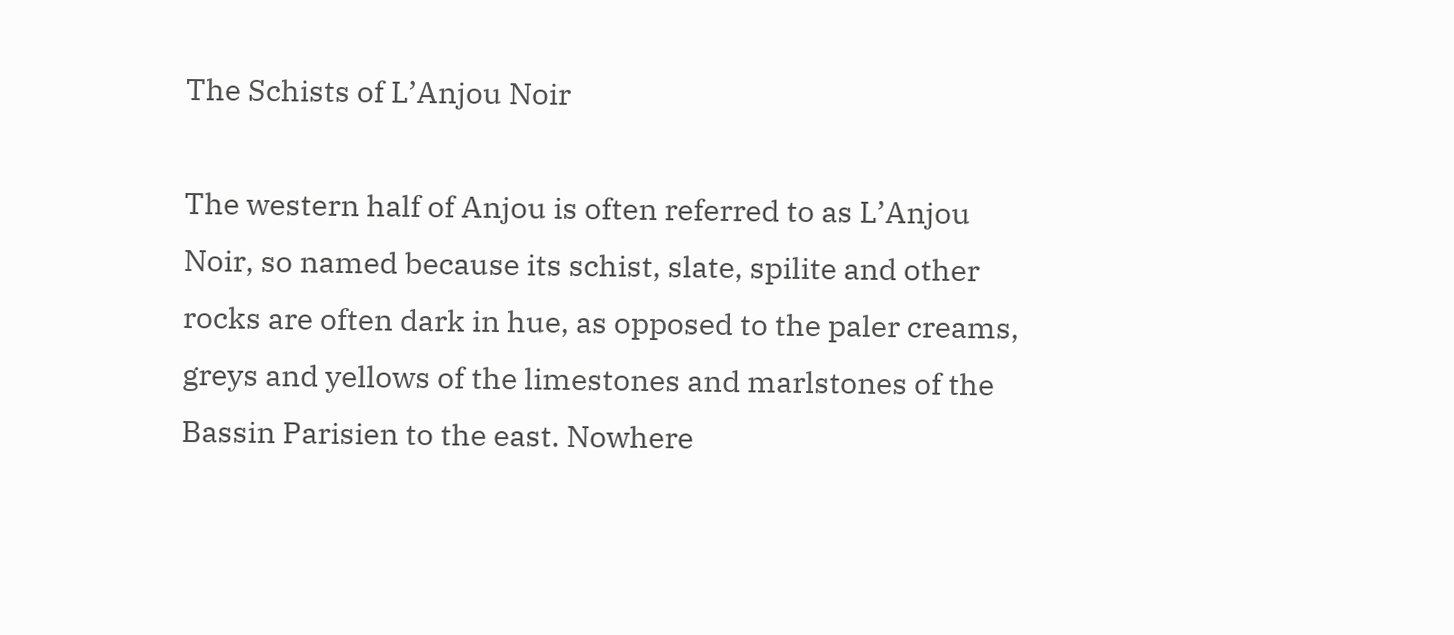The Schists of L’Anjou Noir

The western half of Anjou is often referred to as L’Anjou Noir, so named because its schist, slate, spilite and other rocks are often dark in hue, as opposed to the paler creams, greys and yellows of the limestones and marlstones of the Bassin Parisien to the east. Nowhere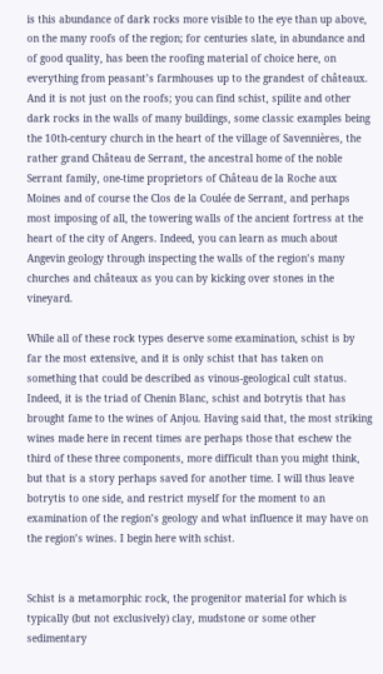is this abundance of dark rocks more visible to the eye than up above, on the many roofs of the region; for centuries slate, in abundance and of good quality, has been the roofing material of choice here, on everything from peasant’s farmhouses up to the grandest of châteaux. And it is not just on the roofs; you can find schist, spilite and other dark rocks in the walls of many buildings, some classic examples being the 10th-century church in the heart of the village of Savennières, the rather grand Château de Serrant, the ancestral home of the noble Serrant family, one-time proprietors of Château de la Roche aux Moines and of course the Clos de la Coulée de Serrant, and perhaps most imposing of all, the towering walls of the ancient fortress at the heart of the city of Angers. Indeed, you can learn as much about Angevin geology through inspecting the walls of the region’s many churches and châteaux as you can by kicking over stones in the vineyard.

While all of these rock types deserve some examination, schist is by far the most extensive, and it is only schist that has taken on something that could be described as vinous-geological cult status. Indeed, it is the triad of Chenin Blanc, schist and botrytis that has brought fame to the wines of Anjou. Having said that, the most striking wines made here in recent times are perhaps those that eschew the third of these three components, more difficult than you might think, but that is a story perhaps saved for another time. I will thus leave botrytis to one side, and restrict myself for the moment to an examination of the region’s geology and what influence it may have on the region’s wines. I begin here with schist.


Schist is a metamorphic rock, the progenitor material for which is typically (but not exclusively) clay, mudstone or some other sedimentary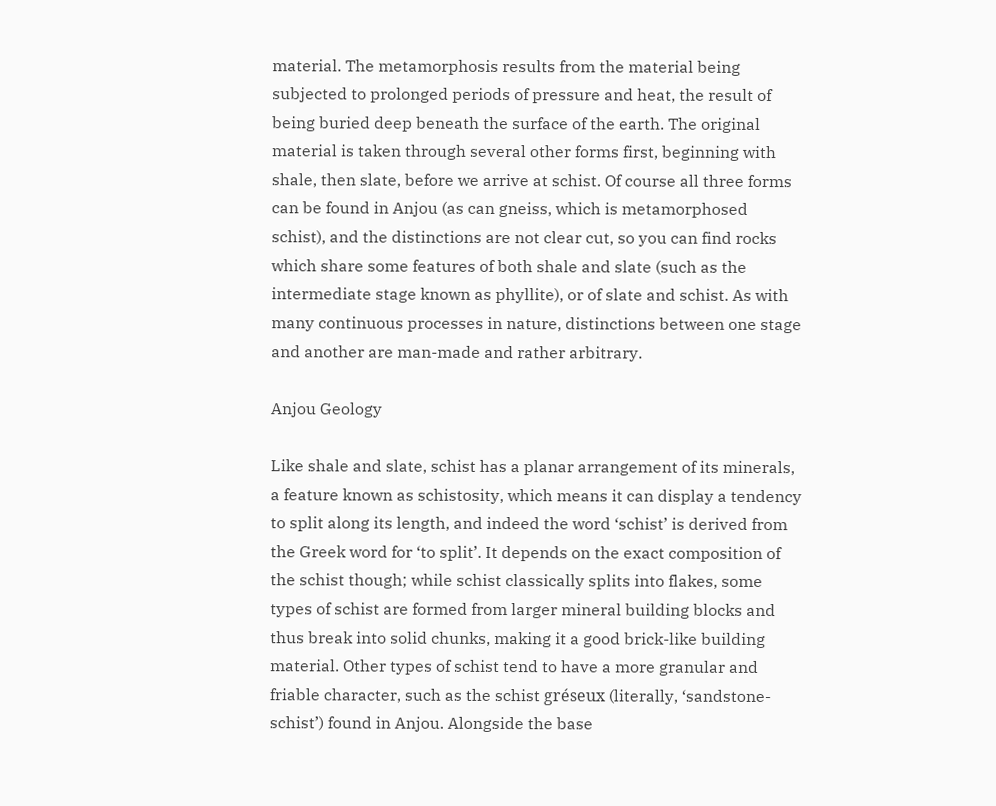material. The metamorphosis results from the material being subjected to prolonged periods of pressure and heat, the result of being buried deep beneath the surface of the earth. The original material is taken through several other forms first, beginning with shale, then slate, before we arrive at schist. Of course all three forms can be found in Anjou (as can gneiss, which is metamorphosed schist), and the distinctions are not clear cut, so you can find rocks which share some features of both shale and slate (such as the intermediate stage known as phyllite), or of slate and schist. As with many continuous processes in nature, distinctions between one stage and another are man-made and rather arbitrary.

Anjou Geology

Like shale and slate, schist has a planar arrangement of its minerals, a feature known as schistosity, which means it can display a tendency to split along its length, and indeed the word ‘schist’ is derived from the Greek word for ‘to split’. It depends on the exact composition of the schist though; while schist classically splits into flakes, some types of schist are formed from larger mineral building blocks and thus break into solid chunks, making it a good brick-like building material. Other types of schist tend to have a more granular and friable character, such as the schist gréseux (literally, ‘sandstone-schist’) found in Anjou. Alongside the base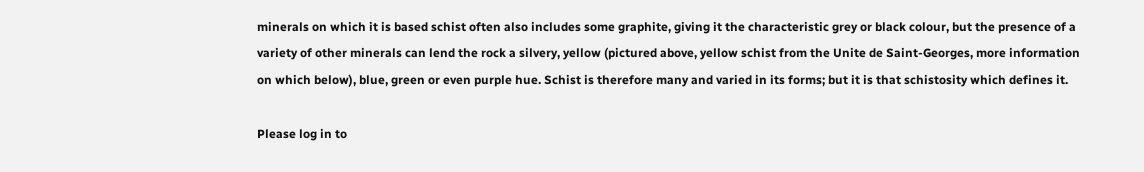minerals on which it is based schist often also includes some graphite, giving it the characteristic grey or black colour, but the presence of a variety of other minerals can lend the rock a silvery, yellow (pictured above, yellow schist from the Unite de Saint-Georges, more information on which below), blue, green or even purple hue. Schist is therefore many and varied in its forms; but it is that schistosity which defines it.

Please log in to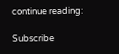continue reading:

Subscribe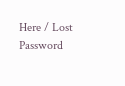Here / Lost Password